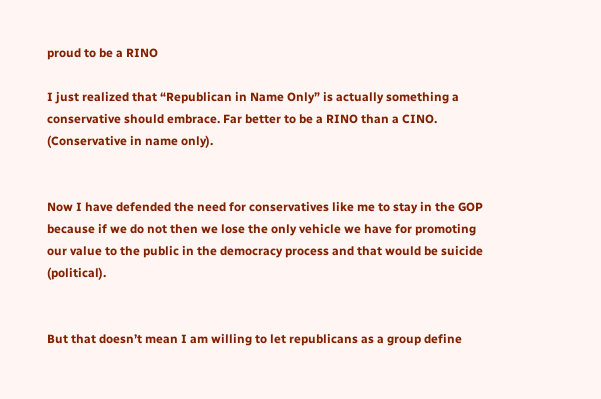proud to be a RINO

I just realized that “Republican in Name Only” is actually something a conservative should embrace. Far better to be a RINO than a CINO. (Conservative in name only).


Now I have defended the need for conservatives like me to stay in the GOP because if we do not then we lose the only vehicle we have for promoting our value to the public in the democracy process and that would be suicide (political).


But that doesn’t mean I am willing to let republicans as a group define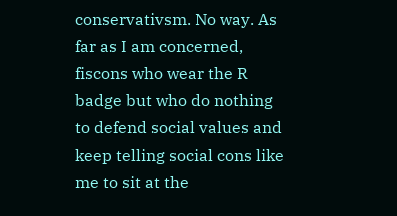conservativsm. No way. As far as I am concerned, fiscons who wear the R badge but who do nothing to defend social values and keep telling social cons like me to sit at the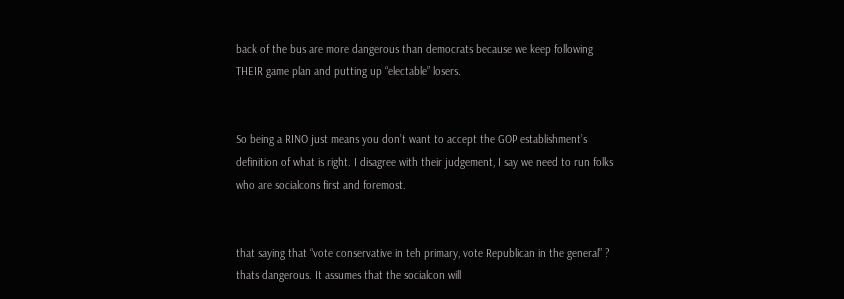back of the bus are more dangerous than democrats because we keep following THEIR game plan and putting up “electable” losers.


So being a RINO just means you don’t want to accept the GOP establishment’s definition of what is right. I disagree with their judgement, I say we need to run folks who are socialcons first and foremost.


that saying that “vote conservative in teh primary, vote Republican in the general” ? thats dangerous. It assumes that the socialcon will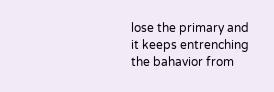lose the primary and it keeps entrenching the bahavior from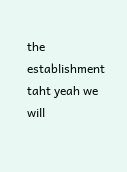the establishment taht yeah we will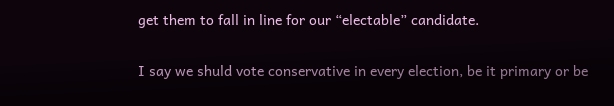get them to fall in line for our “electable” candidate.

I say we shuld vote conservative in every election, be it primary or be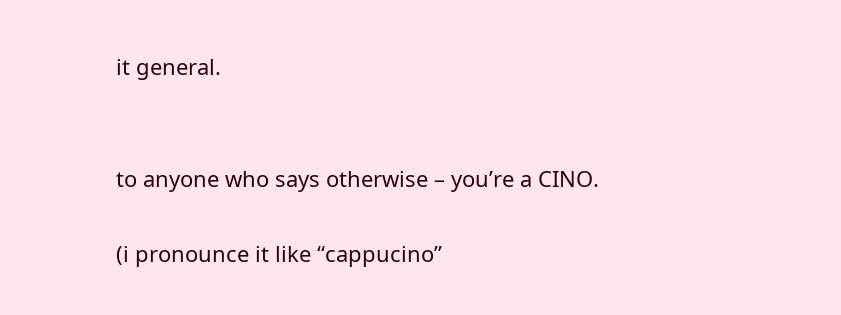it general.


to anyone who says otherwise – you’re a CINO.

(i pronounce it like “cappucino”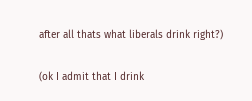after all thats what liberals drink right?)


(ok I admit that I drink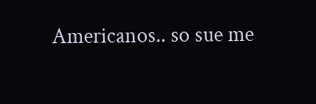Americanos.. so sue me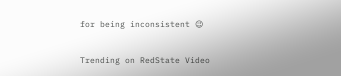for being inconsistent 😉

Trending on RedState Video